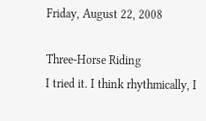Friday, August 22, 2008

Three-Horse Riding
I tried it. I think rhythmically, I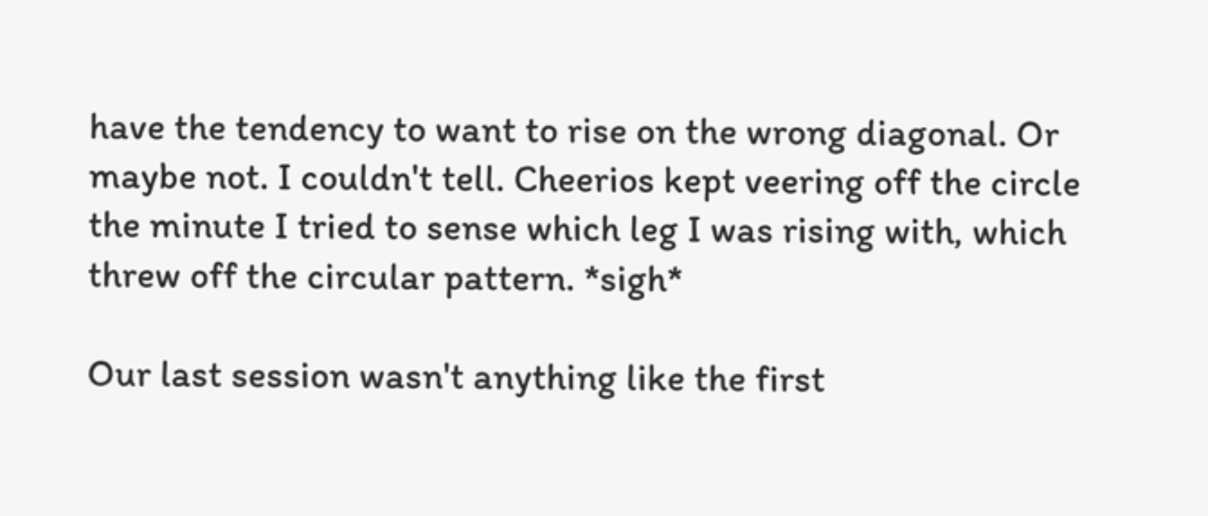have the tendency to want to rise on the wrong diagonal. Or maybe not. I couldn't tell. Cheerios kept veering off the circle the minute I tried to sense which leg I was rising with, which threw off the circular pattern. *sigh*

Our last session wasn't anything like the first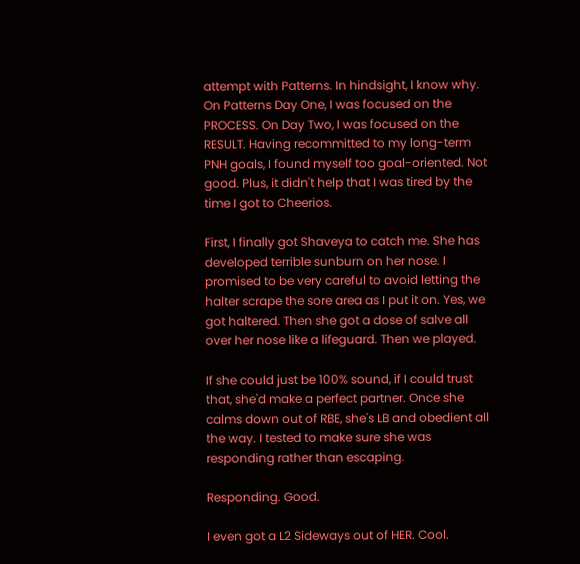attempt with Patterns. In hindsight, I know why. On Patterns Day One, I was focused on the PROCESS. On Day Two, I was focused on the RESULT. Having recommitted to my long-term PNH goals, I found myself too goal-oriented. Not good. Plus, it didn't help that I was tired by the time I got to Cheerios.

First, I finally got Shaveya to catch me. She has developed terrible sunburn on her nose. I promised to be very careful to avoid letting the halter scrape the sore area as I put it on. Yes, we got haltered. Then she got a dose of salve all over her nose like a lifeguard. Then we played.

If she could just be 100% sound, if I could trust that, she'd make a perfect partner. Once she calms down out of RBE, she's LB and obedient all the way. I tested to make sure she was responding rather than escaping.

Responding. Good.

I even got a L2 Sideways out of HER. Cool.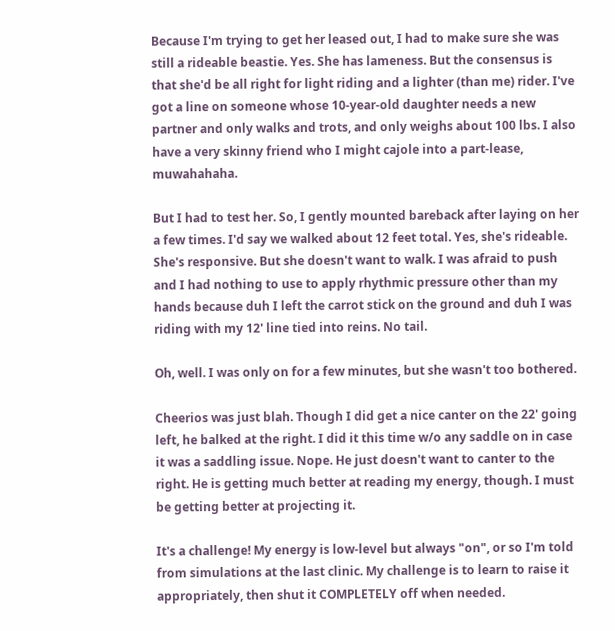Because I'm trying to get her leased out, I had to make sure she was still a rideable beastie. Yes. She has lameness. But the consensus is that she'd be all right for light riding and a lighter (than me) rider. I've got a line on someone whose 10-year-old daughter needs a new partner and only walks and trots, and only weighs about 100 lbs. I also have a very skinny friend who I might cajole into a part-lease, muwahahaha.

But I had to test her. So, I gently mounted bareback after laying on her a few times. I'd say we walked about 12 feet total. Yes, she's rideable. She's responsive. But she doesn't want to walk. I was afraid to push and I had nothing to use to apply rhythmic pressure other than my hands because duh I left the carrot stick on the ground and duh I was riding with my 12' line tied into reins. No tail.

Oh, well. I was only on for a few minutes, but she wasn't too bothered.

Cheerios was just blah. Though I did get a nice canter on the 22' going left, he balked at the right. I did it this time w/o any saddle on in case it was a saddling issue. Nope. He just doesn't want to canter to the right. He is getting much better at reading my energy, though. I must be getting better at projecting it.

It's a challenge! My energy is low-level but always "on", or so I'm told from simulations at the last clinic. My challenge is to learn to raise it appropriately, then shut it COMPLETELY off when needed.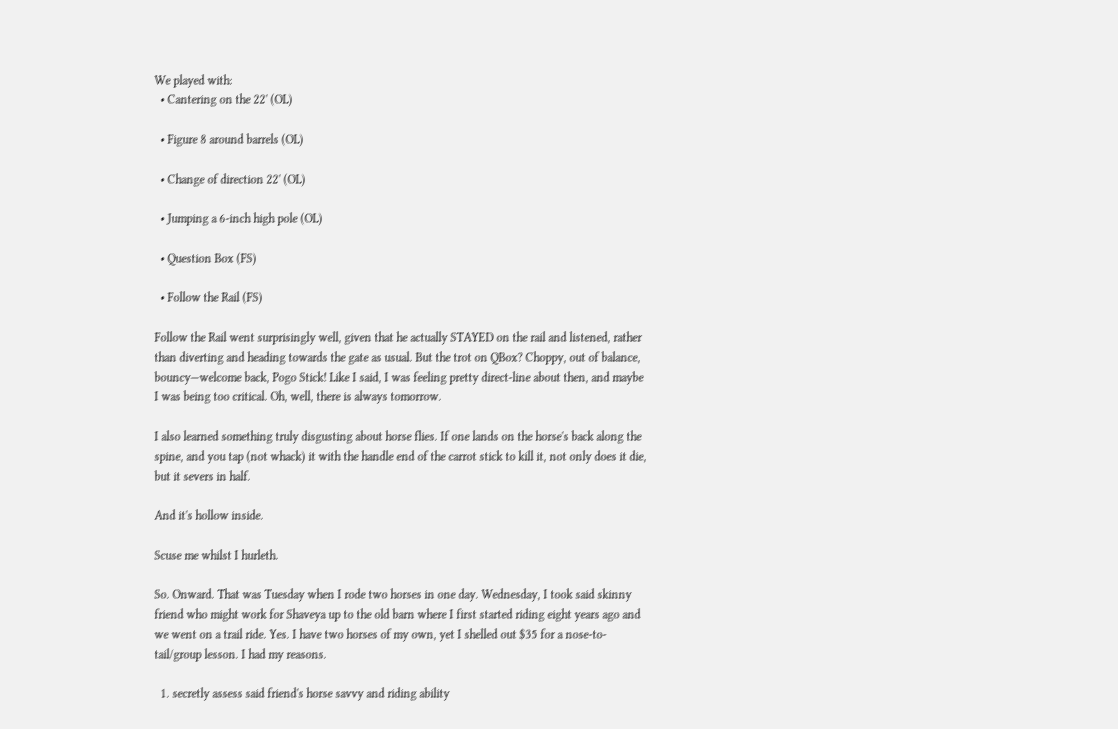We played with:
  • Cantering on the 22' (OL)

  • Figure 8 around barrels (OL)

  • Change of direction 22' (OL)

  • Jumping a 6-inch high pole (OL)

  • Question Box (FS)

  • Follow the Rail (FS)

Follow the Rail went surprisingly well, given that he actually STAYED on the rail and listened, rather than diverting and heading towards the gate as usual. But the trot on QBox? Choppy, out of balance, bouncy—welcome back, Pogo Stick! Like I said, I was feeling pretty direct-line about then, and maybe I was being too critical. Oh, well, there is always tomorrow.

I also learned something truly disgusting about horse flies. If one lands on the horse's back along the spine, and you tap (not whack) it with the handle end of the carrot stick to kill it, not only does it die, but it severs in half.

And it's hollow inside.

Scuse me whilst I hurleth.

So. Onward. That was Tuesday when I rode two horses in one day. Wednesday, I took said skinny friend who might work for Shaveya up to the old barn where I first started riding eight years ago and we went on a trail ride. Yes. I have two horses of my own, yet I shelled out $35 for a nose-to-tail/group lesson. I had my reasons.

  1. secretly assess said friend's horse savvy and riding ability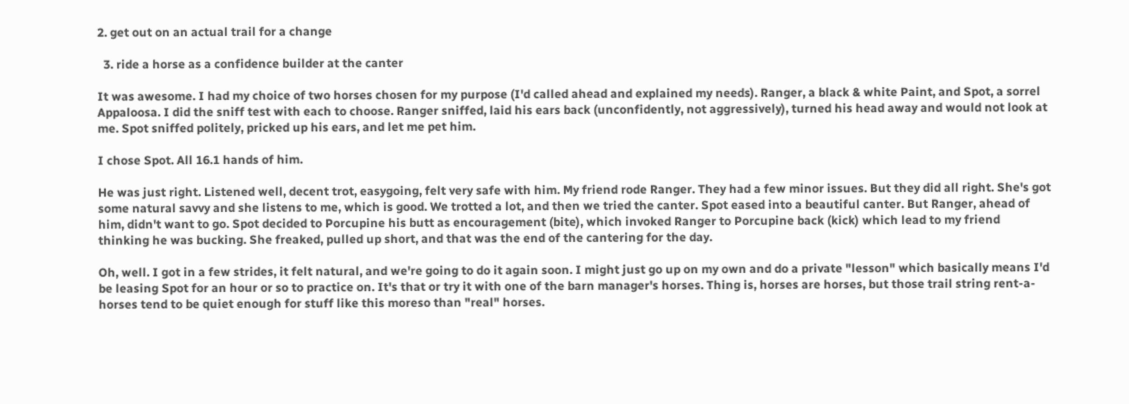2. get out on an actual trail for a change

  3. ride a horse as a confidence builder at the canter

It was awesome. I had my choice of two horses chosen for my purpose (I'd called ahead and explained my needs). Ranger, a black & white Paint, and Spot, a sorrel Appaloosa. I did the sniff test with each to choose. Ranger sniffed, laid his ears back (unconfidently, not aggressively), turned his head away and would not look at me. Spot sniffed politely, pricked up his ears, and let me pet him.

I chose Spot. All 16.1 hands of him.

He was just right. Listened well, decent trot, easygoing, felt very safe with him. My friend rode Ranger. They had a few minor issues. But they did all right. She's got some natural savvy and she listens to me, which is good. We trotted a lot, and then we tried the canter. Spot eased into a beautiful canter. But Ranger, ahead of him, didn't want to go. Spot decided to Porcupine his butt as encouragement (bite), which invoked Ranger to Porcupine back (kick) which lead to my friend thinking he was bucking. She freaked, pulled up short, and that was the end of the cantering for the day.

Oh, well. I got in a few strides, it felt natural, and we're going to do it again soon. I might just go up on my own and do a private "lesson" which basically means I'd be leasing Spot for an hour or so to practice on. It's that or try it with one of the barn manager's horses. Thing is, horses are horses, but those trail string rent-a-horses tend to be quiet enough for stuff like this moreso than "real" horses.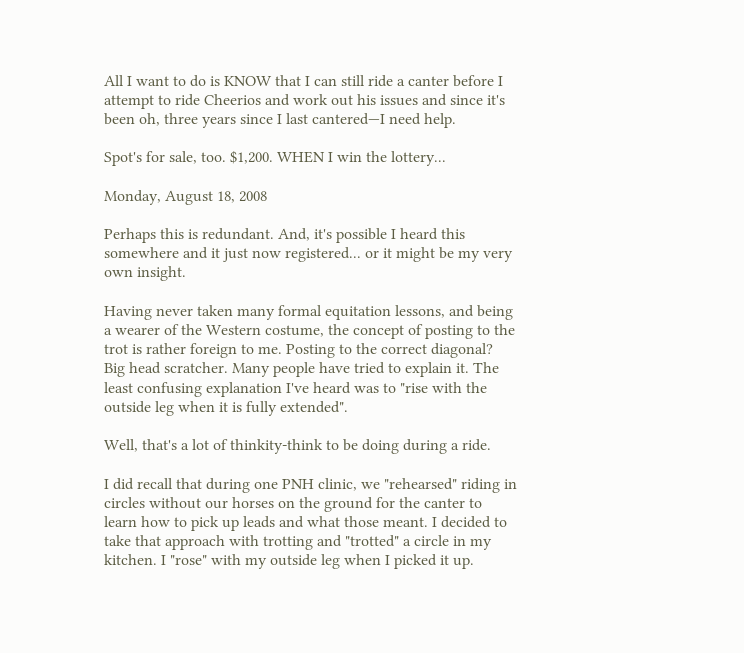All I want to do is KNOW that I can still ride a canter before I attempt to ride Cheerios and work out his issues and since it's been oh, three years since I last cantered—I need help.

Spot's for sale, too. $1,200. WHEN I win the lottery...

Monday, August 18, 2008

Perhaps this is redundant. And, it's possible I heard this somewhere and it just now registered... or it might be my very own insight.

Having never taken many formal equitation lessons, and being a wearer of the Western costume, the concept of posting to the trot is rather foreign to me. Posting to the correct diagonal? Big head scratcher. Many people have tried to explain it. The least confusing explanation I've heard was to "rise with the outside leg when it is fully extended".

Well, that's a lot of thinkity-think to be doing during a ride.

I did recall that during one PNH clinic, we "rehearsed" riding in circles without our horses on the ground for the canter to learn how to pick up leads and what those meant. I decided to take that approach with trotting and "trotted" a circle in my kitchen. I "rose" with my outside leg when I picked it up.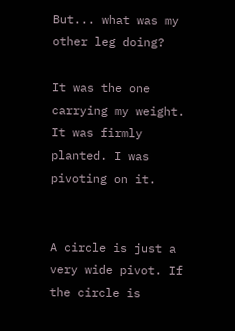But... what was my other leg doing?

It was the one carrying my weight. It was firmly planted. I was pivoting on it.


A circle is just a very wide pivot. If the circle is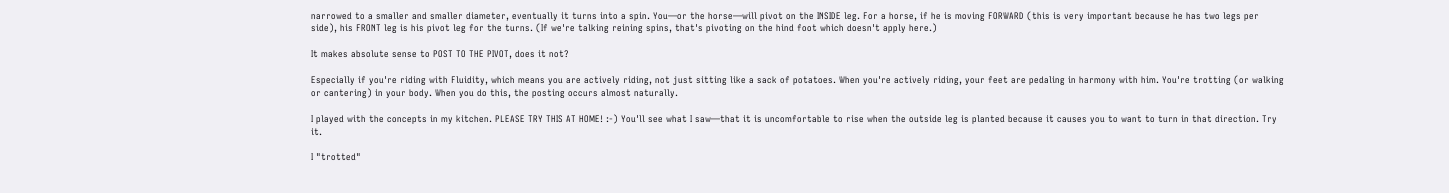narrowed to a smaller and smaller diameter, eventually it turns into a spin. You—or the horse—will pivot on the INSIDE leg. For a horse, if he is moving FORWARD (this is very important because he has two legs per side), his FRONT leg is his pivot leg for the turns. (If we're talking reining spins, that's pivoting on the hind foot which doesn't apply here.)

It makes absolute sense to POST TO THE PIVOT, does it not?

Especially if you're riding with Fluidity, which means you are actively riding, not just sitting like a sack of potatoes. When you're actively riding, your feet are pedaling in harmony with him. You're trotting (or walking or cantering) in your body. When you do this, the posting occurs almost naturally.

I played with the concepts in my kitchen. PLEASE TRY THIS AT HOME! :-) You'll see what I saw—that it is uncomfortable to rise when the outside leg is planted because it causes you to want to turn in that direction. Try it.

I "trotted"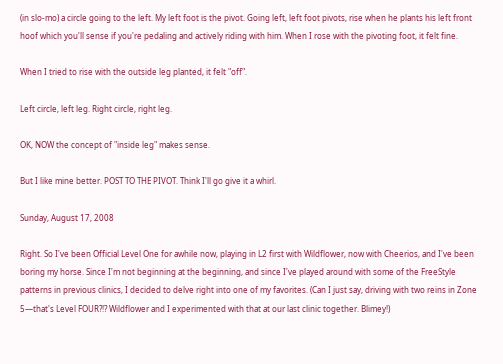(in slo-mo) a circle going to the left. My left foot is the pivot. Going left, left foot pivots, rise when he plants his left front hoof which you'll sense if you're pedaling and actively riding with him. When I rose with the pivoting foot, it felt fine.

When I tried to rise with the outside leg planted, it felt "off".

Left circle, left leg. Right circle, right leg.

OK, NOW the concept of "inside leg" makes sense.

But I like mine better. POST TO THE PIVOT. Think I'll go give it a whirl.

Sunday, August 17, 2008

Right. So I've been Official Level One for awhile now, playing in L2 first with Wildflower, now with Cheerios, and I've been boring my horse. Since I'm not beginning at the beginning, and since I've played around with some of the FreeStyle patterns in previous clinics, I decided to delve right into one of my favorites. (Can I just say, driving with two reins in Zone 5—that's Level FOUR?!? Wildflower and I experimented with that at our last clinic together. Blimey!)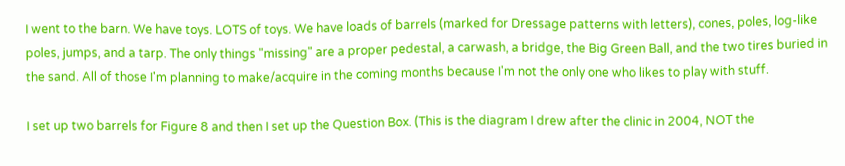I went to the barn. We have toys. LOTS of toys. We have loads of barrels (marked for Dressage patterns with letters), cones, poles, log-like poles, jumps, and a tarp. The only things "missing" are a proper pedestal, a carwash, a bridge, the Big Green Ball, and the two tires buried in the sand. All of those I'm planning to make/acquire in the coming months because I'm not the only one who likes to play with stuff.

I set up two barrels for Figure 8 and then I set up the Question Box. (This is the diagram I drew after the clinic in 2004, NOT the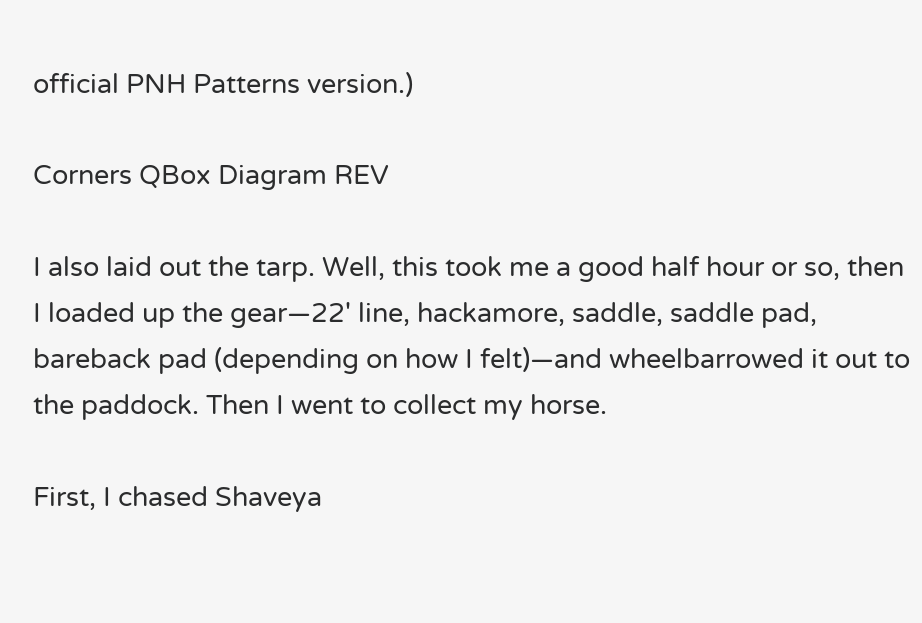official PNH Patterns version.)

Corners QBox Diagram REV

I also laid out the tarp. Well, this took me a good half hour or so, then I loaded up the gear—22' line, hackamore, saddle, saddle pad, bareback pad (depending on how I felt)—and wheelbarrowed it out to the paddock. Then I went to collect my horse.

First, I chased Shaveya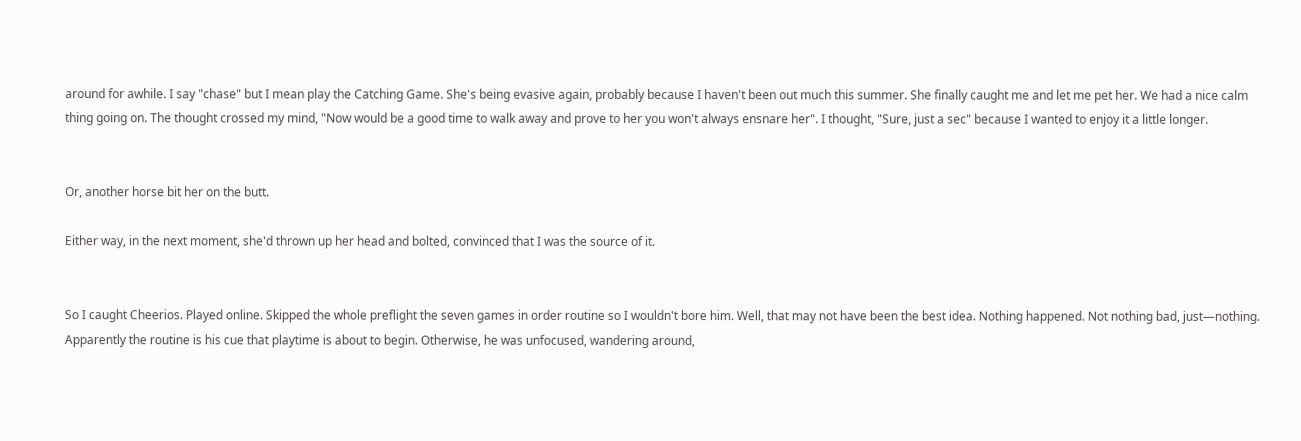around for awhile. I say "chase" but I mean play the Catching Game. She's being evasive again, probably because I haven't been out much this summer. She finally caught me and let me pet her. We had a nice calm thing going on. The thought crossed my mind, "Now would be a good time to walk away and prove to her you won't always ensnare her". I thought, "Sure, just a sec" because I wanted to enjoy it a little longer.


Or, another horse bit her on the butt.

Either way, in the next moment, she'd thrown up her head and bolted, convinced that I was the source of it.


So I caught Cheerios. Played online. Skipped the whole preflight the seven games in order routine so I wouldn't bore him. Well, that may not have been the best idea. Nothing happened. Not nothing bad, just—nothing. Apparently the routine is his cue that playtime is about to begin. Otherwise, he was unfocused, wandering around,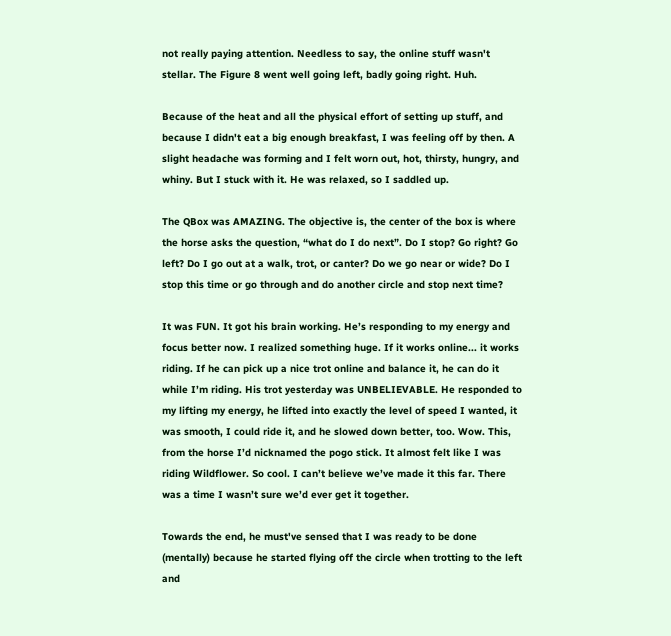not really paying attention. Needless to say, the online stuff wasn't stellar. The Figure 8 went well going left, badly going right. Huh.

Because of the heat and all the physical effort of setting up stuff, and because I didn't eat a big enough breakfast, I was feeling off by then. A slight headache was forming and I felt worn out, hot, thirsty, hungry, and whiny. But I stuck with it. He was relaxed, so I saddled up.

The QBox was AMAZING. The objective is, the center of the box is where the horse asks the question, “what do I do next”. Do I stop? Go right? Go left? Do I go out at a walk, trot, or canter? Do we go near or wide? Do I stop this time or go through and do another circle and stop next time?

It was FUN. It got his brain working. He’s responding to my energy and focus better now. I realized something huge. If it works online... it works riding. If he can pick up a nice trot online and balance it, he can do it while I’m riding. His trot yesterday was UNBELIEVABLE. He responded to my lifting my energy, he lifted into exactly the level of speed I wanted, it was smooth, I could ride it, and he slowed down better, too. Wow. This, from the horse I’d nicknamed the pogo stick. It almost felt like I was riding Wildflower. So cool. I can’t believe we’ve made it this far. There was a time I wasn’t sure we’d ever get it together.

Towards the end, he must've sensed that I was ready to be done (mentally) because he started flying off the circle when trotting to the left and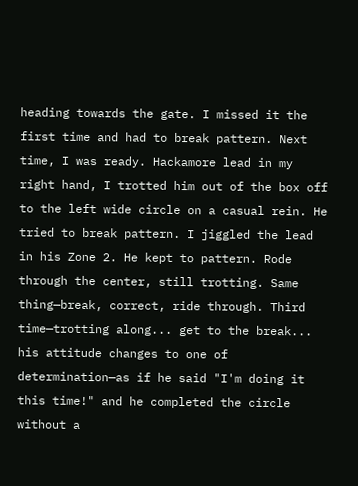heading towards the gate. I missed it the first time and had to break pattern. Next time, I was ready. Hackamore lead in my right hand, I trotted him out of the box off to the left wide circle on a casual rein. He tried to break pattern. I jiggled the lead in his Zone 2. He kept to pattern. Rode through the center, still trotting. Same thing—break, correct, ride through. Third time—trotting along... get to the break... his attitude changes to one of determination—as if he said "I'm doing it this time!" and he completed the circle without a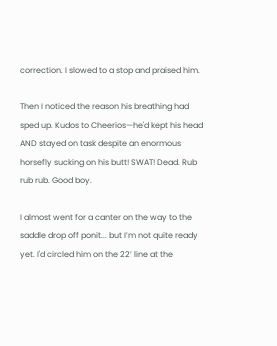correction. I slowed to a stop and praised him.

Then I noticed the reason his breathing had sped up. Kudos to Cheerios—he'd kept his head AND stayed on task despite an enormous horsefly sucking on his butt! SWAT! Dead. Rub rub rub. Good boy.

I almost went for a canter on the way to the saddle drop off ponit... but I’m not quite ready yet. I'd circled him on the 22’ line at the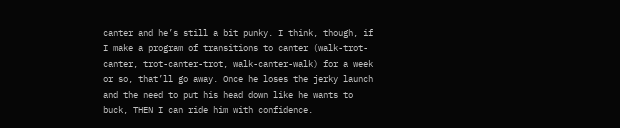canter and he’s still a bit punky. I think, though, if I make a program of transitions to canter (walk-trot-canter, trot-canter-trot, walk-canter-walk) for a week or so, that’ll go away. Once he loses the jerky launch and the need to put his head down like he wants to buck, THEN I can ride him with confidence.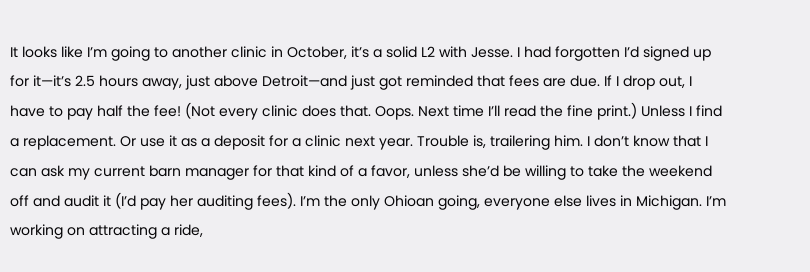It looks like I’m going to another clinic in October, it’s a solid L2 with Jesse. I had forgotten I’d signed up for it—it’s 2.5 hours away, just above Detroit—and just got reminded that fees are due. If I drop out, I have to pay half the fee! (Not every clinic does that. Oops. Next time I’ll read the fine print.) Unless I find a replacement. Or use it as a deposit for a clinic next year. Trouble is, trailering him. I don’t know that I can ask my current barn manager for that kind of a favor, unless she’d be willing to take the weekend off and audit it (I’d pay her auditing fees). I’m the only Ohioan going, everyone else lives in Michigan. I’m working on attracting a ride,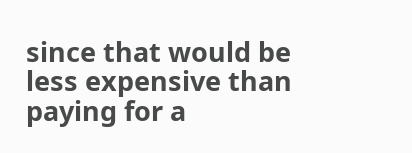since that would be less expensive than paying for a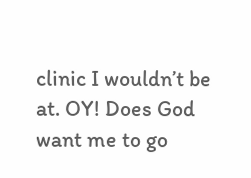clinic I wouldn’t be at. OY! Does God want me to go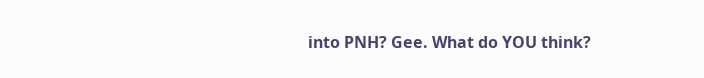into PNH? Gee. What do YOU think?